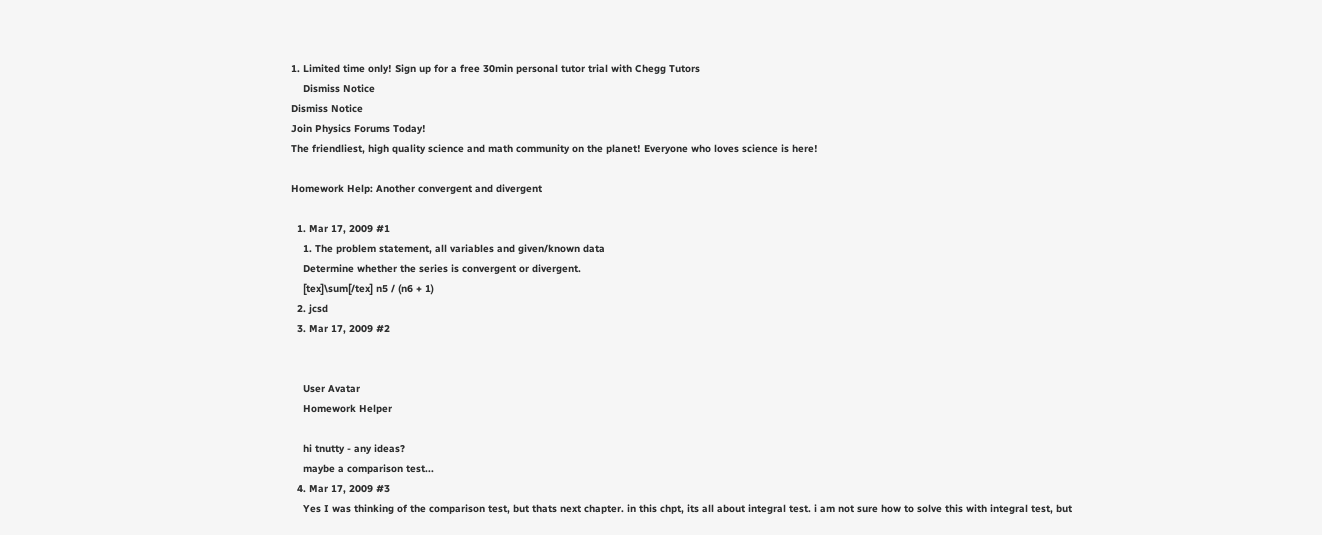1. Limited time only! Sign up for a free 30min personal tutor trial with Chegg Tutors
    Dismiss Notice
Dismiss Notice
Join Physics Forums Today!
The friendliest, high quality science and math community on the planet! Everyone who loves science is here!

Homework Help: Another convergent and divergent

  1. Mar 17, 2009 #1
    1. The problem statement, all variables and given/known data
    Determine whether the series is convergent or divergent.
    [tex]\sum[/tex] n5 / (n6 + 1)
  2. jcsd
  3. Mar 17, 2009 #2


    User Avatar
    Homework Helper

    hi tnutty - any ideas?
    maybe a comparison test...
  4. Mar 17, 2009 #3
    Yes I was thinking of the comparison test, but thats next chapter. in this chpt, its all about integral test. i am not sure how to solve this with integral test, but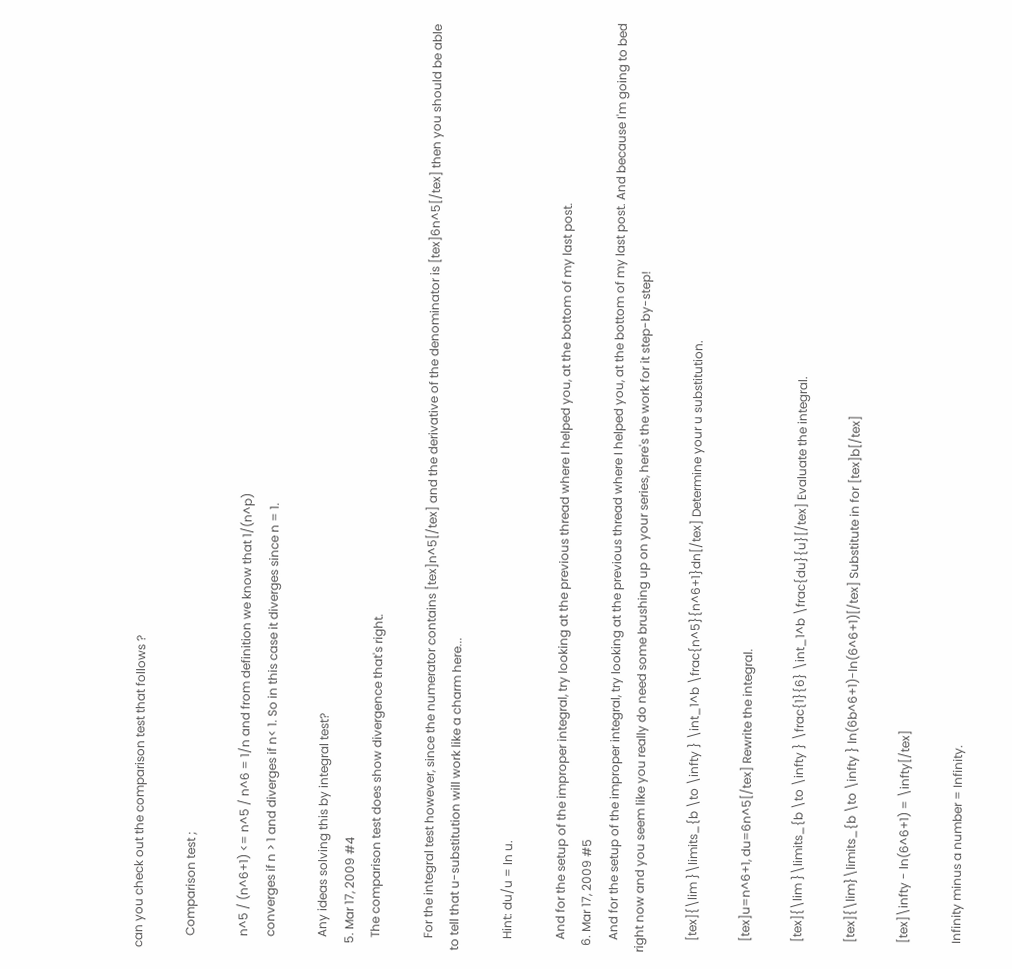can you check out the comparison test that follows ?

    Comparison test ;

    n^5 / (n^6+1) <= n^5 / n^6 = 1/n and from definition we know that 1/(n^p)
    converges if n > 1 and diverges if n< 1. So in this case it diverges since n = 1.

    Any ideas solving this by integral test?
  5. Mar 17, 2009 #4
    The comparison test does show divergence that's right.

    For the integral test however, since the numerator contains [tex]n^5[/tex] and the derivative of the denominator is [tex]6n^5[/tex] then you should be able to tell that u-substitution will work like a charm here...

    Hint: du/u = ln u.

    And for the setup of the improper integral, try looking at the previous thread where I helped you, at the bottom of my last post.
  6. Mar 17, 2009 #5
    And for the setup of the improper integral, try looking at the previous thread where I helped you, at the bottom of my last post. And because I'm going to bed right now and you seem like you really do need some brushing up on your series, here's the work for it step-by-step!

    [tex]{\lim }\limits_{b \to \infty } \int_1^b \frac{n^5}{n^6+1}dn[/tex] Determine your u substitution.

    [tex]u=n^6+1, du=6n^5[/tex] Rewrite the integral.

    [tex]{\lim }\limits_{b \to \infty } \frac{1}{6} \int_1^b \frac{du}{u}[/tex] Evaluate the integral.

    [tex]{\lim}\limits_{b \to \infty } ln(6b^6+1)-ln(6^6+1)[/tex] Substitute in for [tex]b[/tex]

    [tex]\infty - ln(6^6+1) = \infty[/tex]

    Infinity minus a number = Infinity.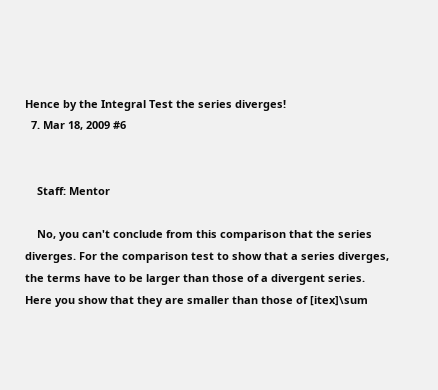Hence by the Integral Test the series diverges!
  7. Mar 18, 2009 #6


    Staff: Mentor

    No, you can't conclude from this comparison that the series diverges. For the comparison test to show that a series diverges, the terms have to be larger than those of a divergent series. Here you show that they are smaller than those of [itex]\sum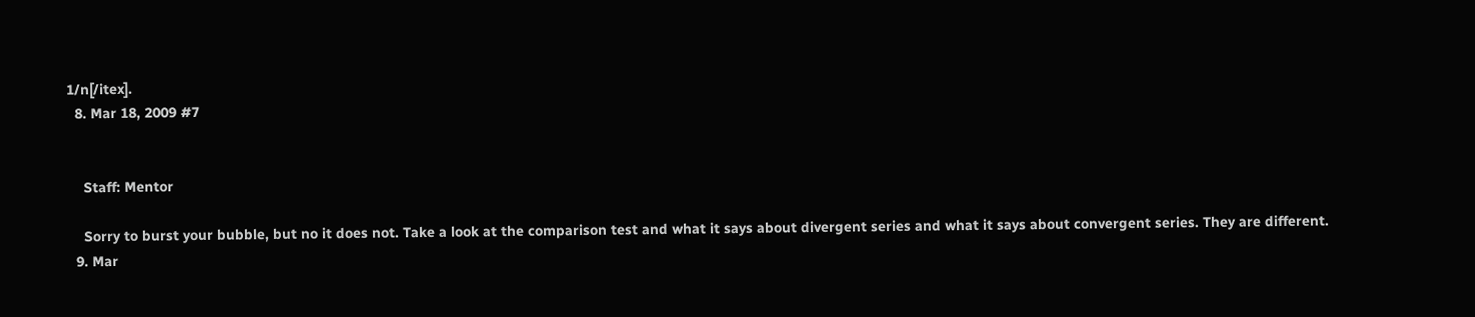1/n[/itex].
  8. Mar 18, 2009 #7


    Staff: Mentor

    Sorry to burst your bubble, but no it does not. Take a look at the comparison test and what it says about divergent series and what it says about convergent series. They are different.
  9. Mar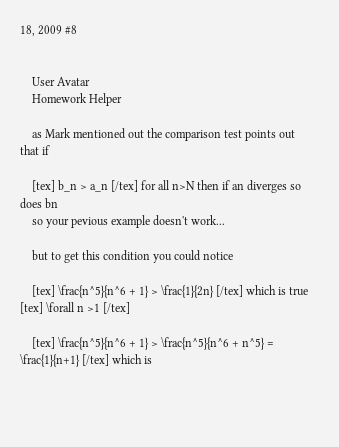18, 2009 #8


    User Avatar
    Homework Helper

    as Mark mentioned out the comparison test points out that if

    [tex] b_n > a_n [/tex] for all n>N then if an diverges so does bn
    so your pevious example doesn't work...

    but to get this condition you could notice

    [tex] \frac{n^5}{n^6 + 1} > \frac{1}{2n} [/tex] which is true [tex] \forall n >1 [/tex]

    [tex] \frac{n^5}{n^6 + 1} > \frac{n^5}{n^6 + n^5} = \frac{1}{n+1} [/tex] which is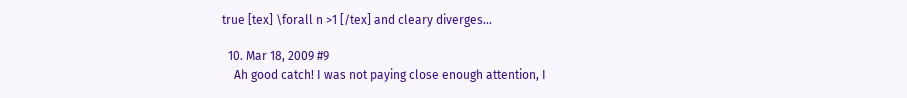true [tex] \forall n >1 [/tex] and cleary diverges...

  10. Mar 18, 2009 #9
    Ah good catch! I was not paying close enough attention, I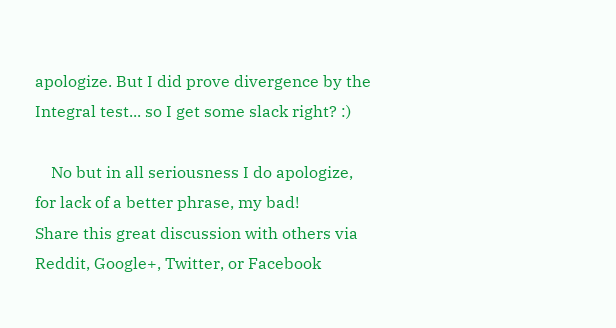apologize. But I did prove divergence by the Integral test... so I get some slack right? :)

    No but in all seriousness I do apologize, for lack of a better phrase, my bad!
Share this great discussion with others via Reddit, Google+, Twitter, or Facebook